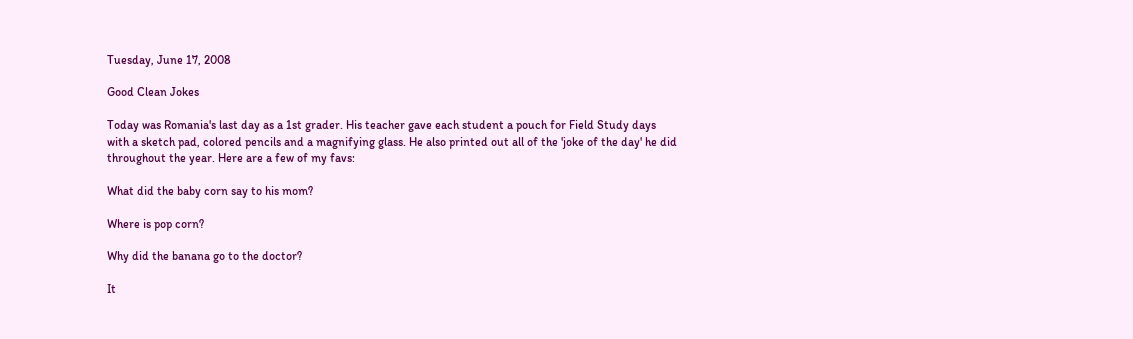Tuesday, June 17, 2008

Good Clean Jokes

Today was Romania's last day as a 1st grader. His teacher gave each student a pouch for Field Study days with a sketch pad, colored pencils and a magnifying glass. He also printed out all of the 'joke of the day' he did throughout the year. Here are a few of my favs:

What did the baby corn say to his mom?

Where is pop corn?

Why did the banana go to the doctor?

It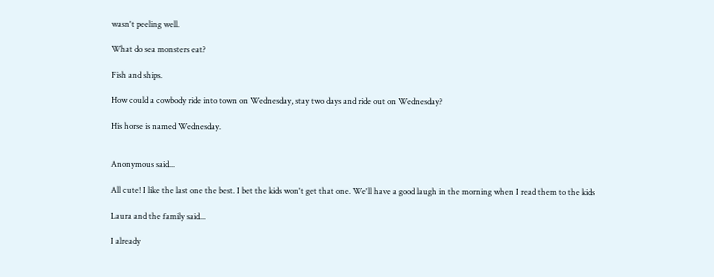wasn't peeling well.

What do sea monsters eat?

Fish and ships.

How could a cowbody ride into town on Wednesday, stay two days and ride out on Wednesday?

His horse is named Wednesday.


Anonymous said...

All cute! I like the last one the best. I bet the kids won't get that one. We'll have a good laugh in the morning when I read them to the kids

Laura and the family said...

I already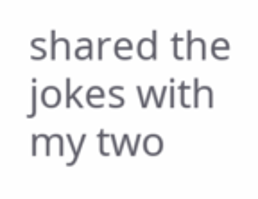shared the jokes with my two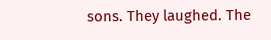sons. They laughed. The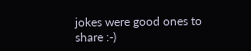jokes were good ones to share :-)